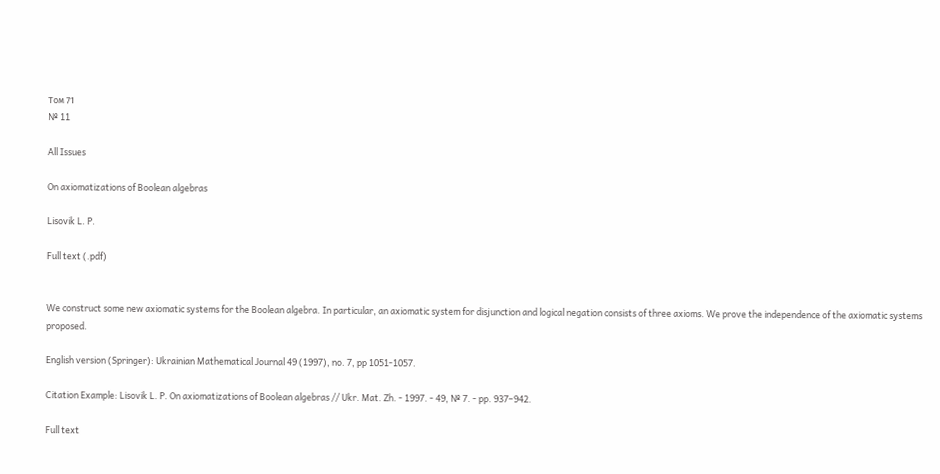Том 71
№ 11

All Issues

On axiomatizations of Boolean algebras

Lisovik L. P.

Full text (.pdf)


We construct some new axiomatic systems for the Boolean algebra. In particular, an axiomatic system for disjunction and logical negation consists of three axioms. We prove the independence of the axiomatic systems proposed.

English version (Springer): Ukrainian Mathematical Journal 49 (1997), no. 7, pp 1051-1057.

Citation Example: Lisovik L. P. On axiomatizations of Boolean algebras // Ukr. Mat. Zh. - 1997. - 49, № 7. - pp. 937–942.

Full text